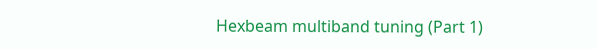Hexbeam multiband tuning (Part 1)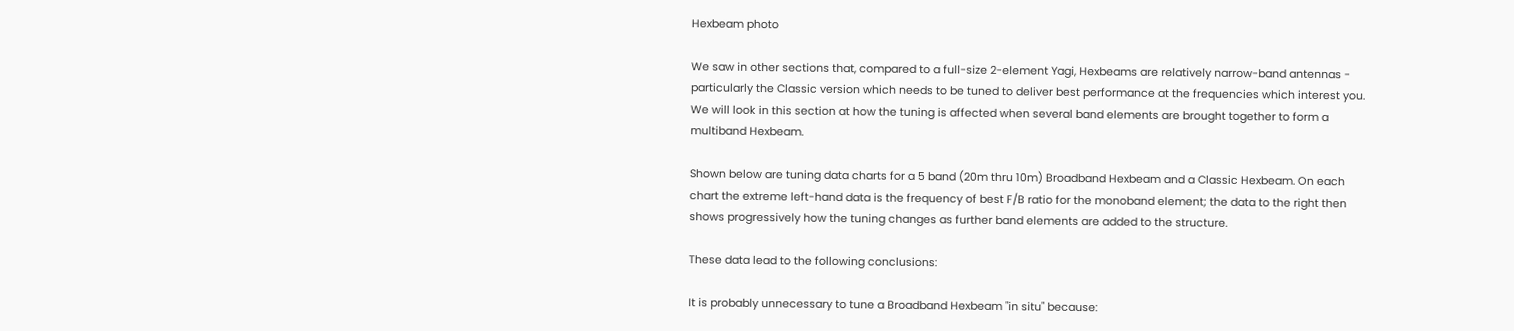Hexbeam photo

We saw in other sections that, compared to a full-size 2-element Yagi, Hexbeams are relatively narrow-band antennas - particularly the Classic version which needs to be tuned to deliver best performance at the frequencies which interest you. We will look in this section at how the tuning is affected when several band elements are brought together to form a multiband Hexbeam.

Shown below are tuning data charts for a 5 band (20m thru 10m) Broadband Hexbeam and a Classic Hexbeam. On each chart the extreme left-hand data is the frequency of best F/B ratio for the monoband element; the data to the right then shows progressively how the tuning changes as further band elements are added to the structure.

These data lead to the following conclusions:

It is probably unnecessary to tune a Broadband Hexbeam "in situ" because: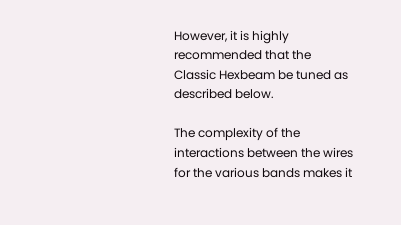However, it is highly recommended that the Classic Hexbeam be tuned as described below.

The complexity of the interactions between the wires for the various bands makes it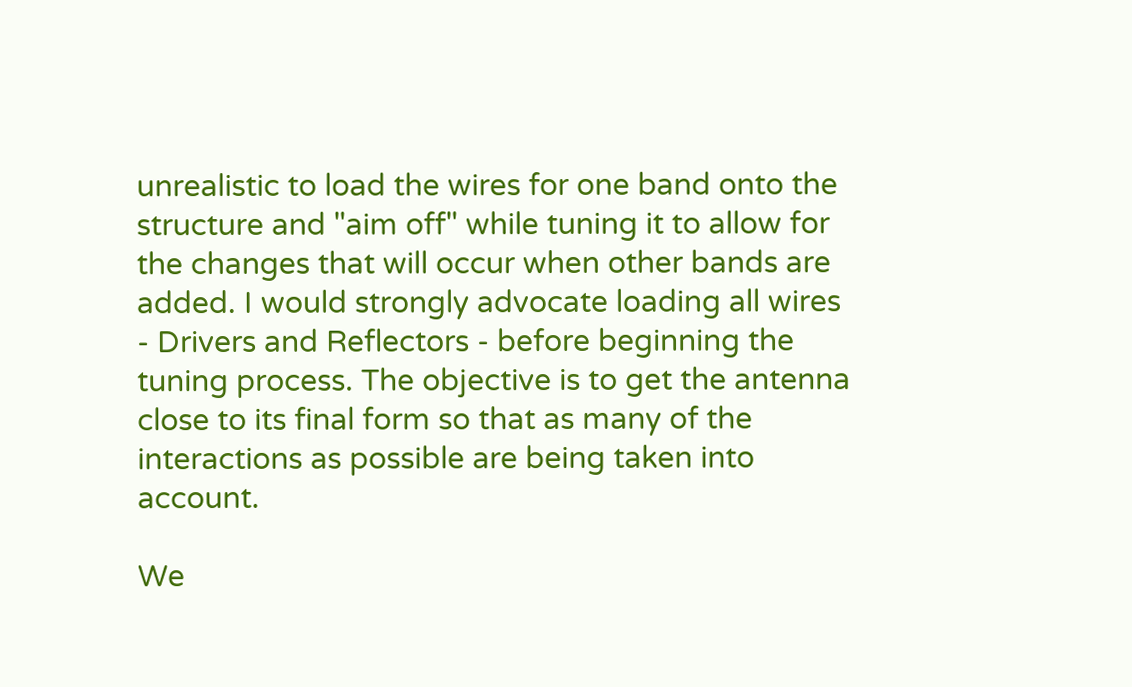unrealistic to load the wires for one band onto the structure and "aim off" while tuning it to allow for the changes that will occur when other bands are added. I would strongly advocate loading all wires - Drivers and Reflectors - before beginning the tuning process. The objective is to get the antenna close to its final form so that as many of the interactions as possible are being taken into account.

We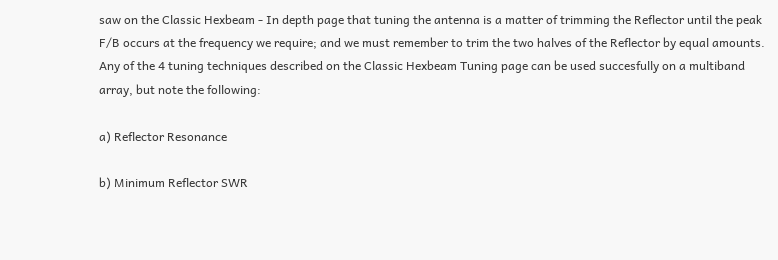saw on the Classic Hexbeam - In depth page that tuning the antenna is a matter of trimming the Reflector until the peak F/B occurs at the frequency we require; and we must remember to trim the two halves of the Reflector by equal amounts. Any of the 4 tuning techniques described on the Classic Hexbeam Tuning page can be used succesfully on a multiband array, but note the following:

a) Reflector Resonance

b) Minimum Reflector SWR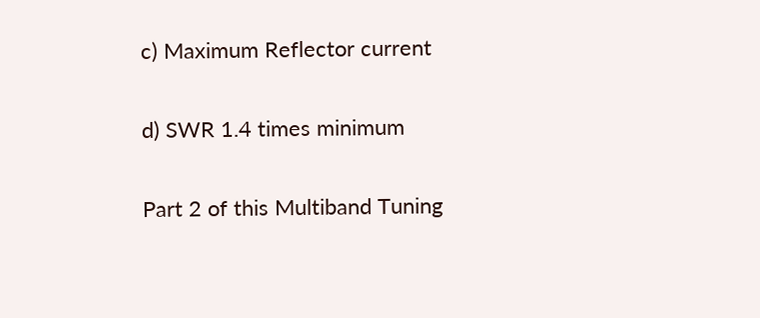c) Maximum Reflector current

d) SWR 1.4 times minimum

Part 2 of this Multiband Tuning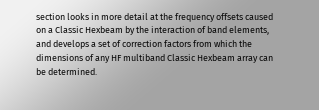section looks in more detail at the frequency offsets caused on a Classic Hexbeam by the interaction of band elements, and develops a set of correction factors from which the dimensions of any HF multiband Classic Hexbeam array can be determined.